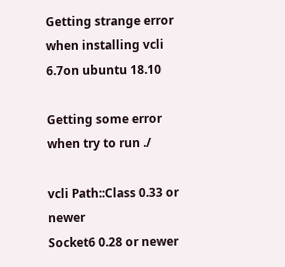Getting strange error when installing vcli 6.7on ubuntu 18.10

Getting some error when try to run ./

vcli Path::Class 0.33 or newer
Socket6 0.28 or newer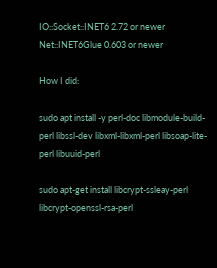IO::Socket::INET6 2.72 or newer
Net::INET6Glue 0.603 or newer

How I did:

sudo apt install -y perl-doc libmodule-build-perl libssl-dev libxml-libxml-perl libsoap-lite-perl libuuid-perl

sudo apt-get install libcrypt-ssleay-perl libcrypt-openssl-rsa-perl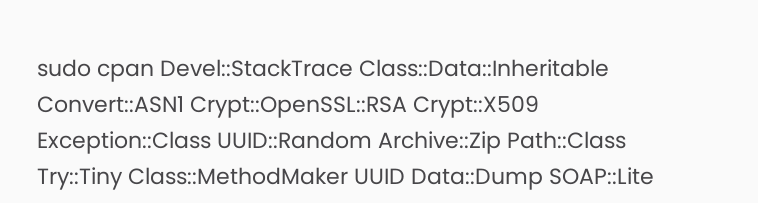sudo cpan Devel::StackTrace Class::Data::Inheritable Convert::ASN1 Crypt::OpenSSL::RSA Crypt::X509 Exception::Class UUID::Random Archive::Zip Path::Class Try::Tiny Class::MethodMaker UUID Data::Dump SOAP::Lite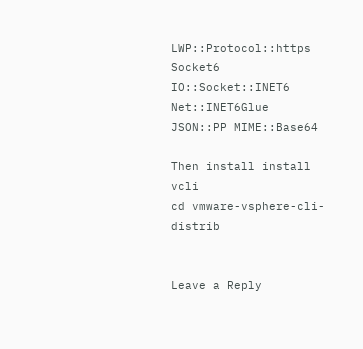LWP::Protocol::https Socket6 IO::Socket::INET6 Net::INET6Glue JSON::PP MIME::Base64

Then install install vcli
cd vmware-vsphere-cli-distrib


Leave a Reply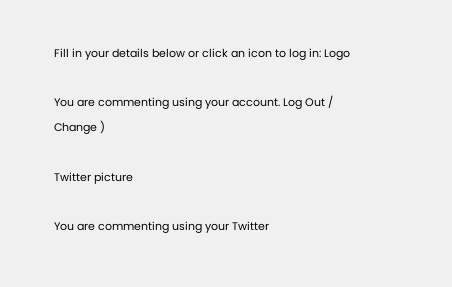Fill in your details below or click an icon to log in: Logo

You are commenting using your account. Log Out /  Change )

Twitter picture

You are commenting using your Twitter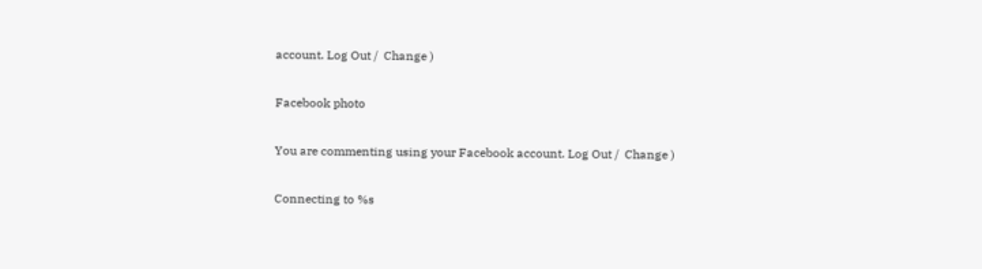account. Log Out /  Change )

Facebook photo

You are commenting using your Facebook account. Log Out /  Change )

Connecting to %s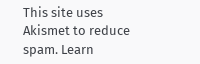This site uses Akismet to reduce spam. Learn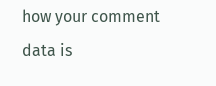how your comment data is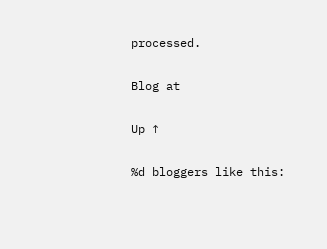processed.

Blog at

Up ↑

%d bloggers like this: